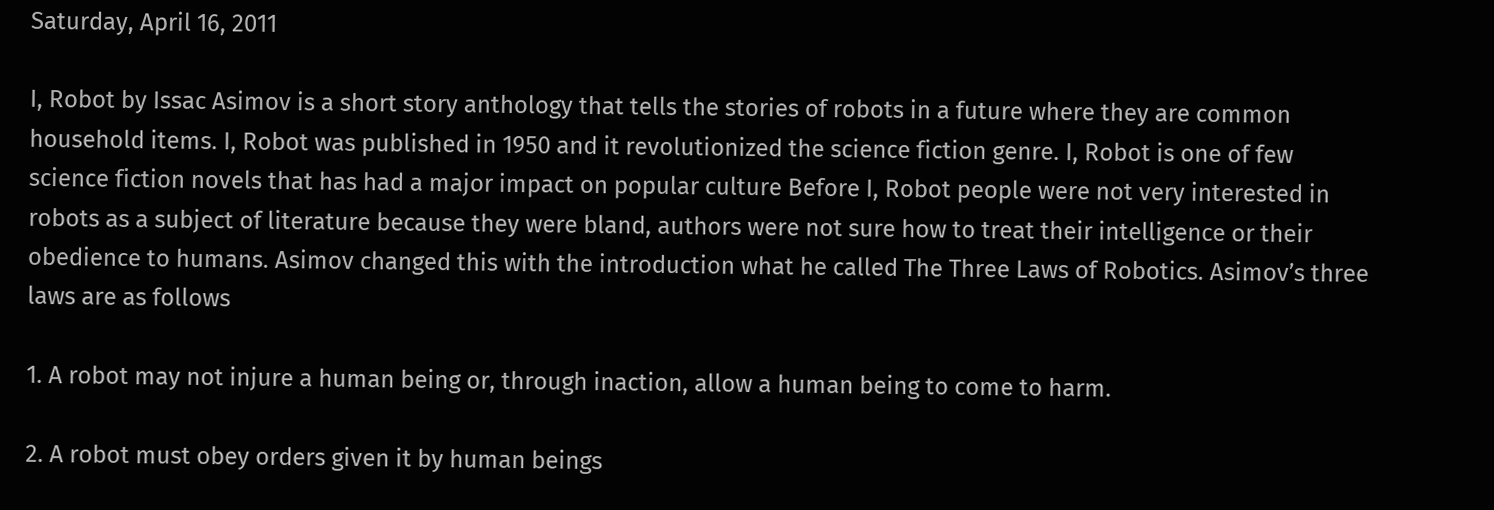Saturday, April 16, 2011

I, Robot by Issac Asimov is a short story anthology that tells the stories of robots in a future where they are common household items. I, Robot was published in 1950 and it revolutionized the science fiction genre. I, Robot is one of few science fiction novels that has had a major impact on popular culture Before I, Robot people were not very interested in robots as a subject of literature because they were bland, authors were not sure how to treat their intelligence or their obedience to humans. Asimov changed this with the introduction what he called The Three Laws of Robotics. Asimov’s three laws are as follows

1. A robot may not injure a human being or, through inaction, allow a human being to come to harm.

2. A robot must obey orders given it by human beings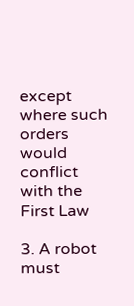except where such orders would conflict with the First Law

3. A robot must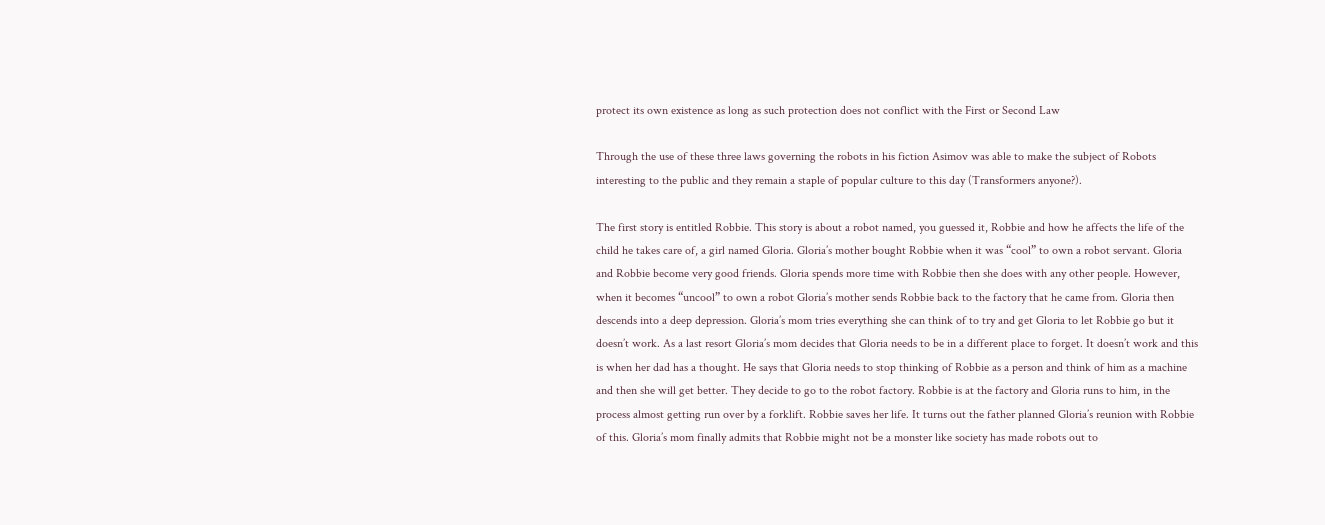protect its own existence as long as such protection does not conflict with the First or Second Law

Through the use of these three laws governing the robots in his fiction Asimov was able to make the subject of Robots interesting to the public and they remain a staple of popular culture to this day (Transformers anyone?).

The first story is entitled Robbie. This story is about a robot named, you guessed it, Robbie and how he affects the life of the child he takes care of, a girl named Gloria. Gloria’s mother bought Robbie when it was “cool” to own a robot servant. Gloria and Robbie become very good friends. Gloria spends more time with Robbie then she does with any other people. However, when it becomes “uncool” to own a robot Gloria’s mother sends Robbie back to the factory that he came from. Gloria then descends into a deep depression. Gloria’s mom tries everything she can think of to try and get Gloria to let Robbie go but it doesn’t work. As a last resort Gloria’s mom decides that Gloria needs to be in a different place to forget. It doesn’t work and this is when her dad has a thought. He says that Gloria needs to stop thinking of Robbie as a person and think of him as a machine and then she will get better. They decide to go to the robot factory. Robbie is at the factory and Gloria runs to him, in the process almost getting run over by a forklift. Robbie saves her life. It turns out the father planned Gloria’s reunion with Robbie of this. Gloria’s mom finally admits that Robbie might not be a monster like society has made robots out to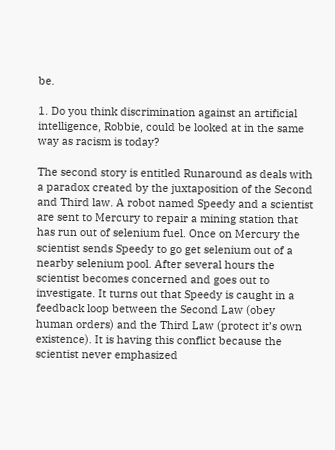be.

1. Do you think discrimination against an artificial intelligence, Robbie, could be looked at in the same way as racism is today?

The second story is entitled Runaround as deals with a paradox created by the juxtaposition of the Second and Third law. A robot named Speedy and a scientist are sent to Mercury to repair a mining station that has run out of selenium fuel. Once on Mercury the scientist sends Speedy to go get selenium out of a nearby selenium pool. After several hours the scientist becomes concerned and goes out to investigate. It turns out that Speedy is caught in a feedback loop between the Second Law (obey human orders) and the Third Law (protect it’s own existence). It is having this conflict because the scientist never emphasized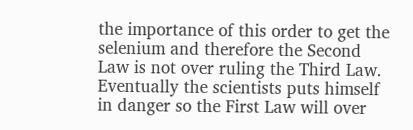the importance of this order to get the selenium and therefore the Second Law is not over ruling the Third Law. Eventually the scientists puts himself in danger so the First Law will over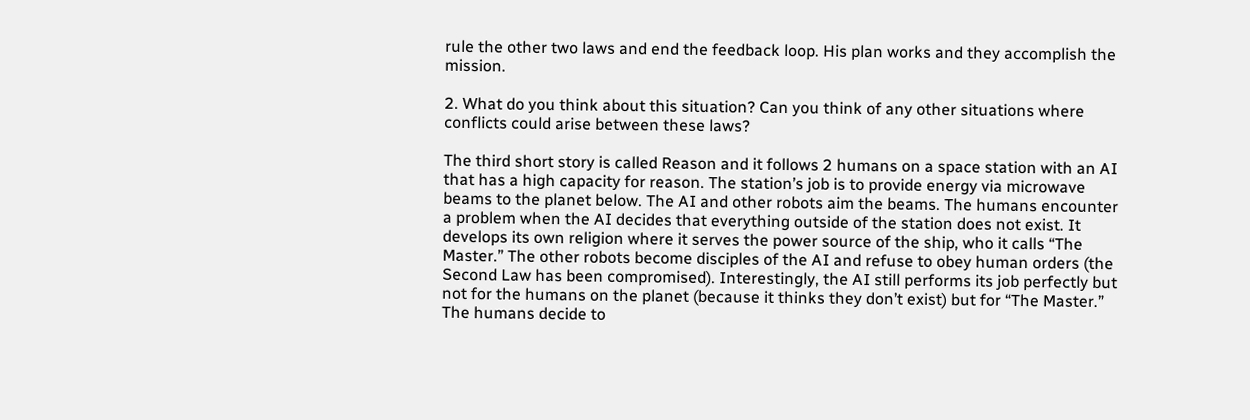rule the other two laws and end the feedback loop. His plan works and they accomplish the mission.

2. What do you think about this situation? Can you think of any other situations where conflicts could arise between these laws?

The third short story is called Reason and it follows 2 humans on a space station with an AI that has a high capacity for reason. The station’s job is to provide energy via microwave beams to the planet below. The AI and other robots aim the beams. The humans encounter a problem when the AI decides that everything outside of the station does not exist. It develops its own religion where it serves the power source of the ship, who it calls “The Master.” The other robots become disciples of the AI and refuse to obey human orders (the Second Law has been compromised). Interestingly, the AI still performs its job perfectly but not for the humans on the planet (because it thinks they don’t exist) but for “The Master.” The humans decide to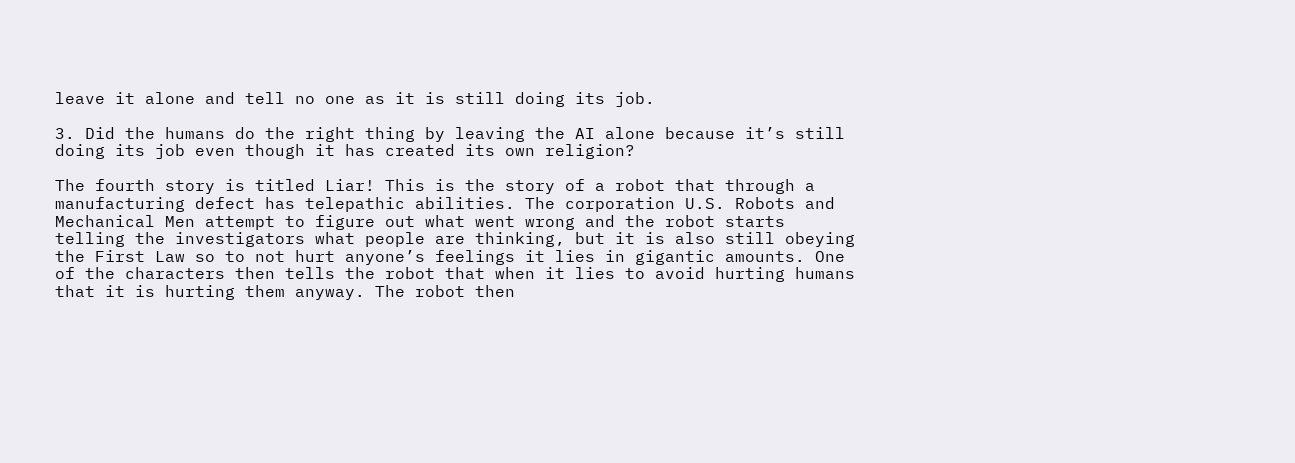leave it alone and tell no one as it is still doing its job.

3. Did the humans do the right thing by leaving the AI alone because it’s still doing its job even though it has created its own religion?

The fourth story is titled Liar! This is the story of a robot that through a manufacturing defect has telepathic abilities. The corporation U.S. Robots and Mechanical Men attempt to figure out what went wrong and the robot starts telling the investigators what people are thinking, but it is also still obeying the First Law so to not hurt anyone’s feelings it lies in gigantic amounts. One of the characters then tells the robot that when it lies to avoid hurting humans that it is hurting them anyway. The robot then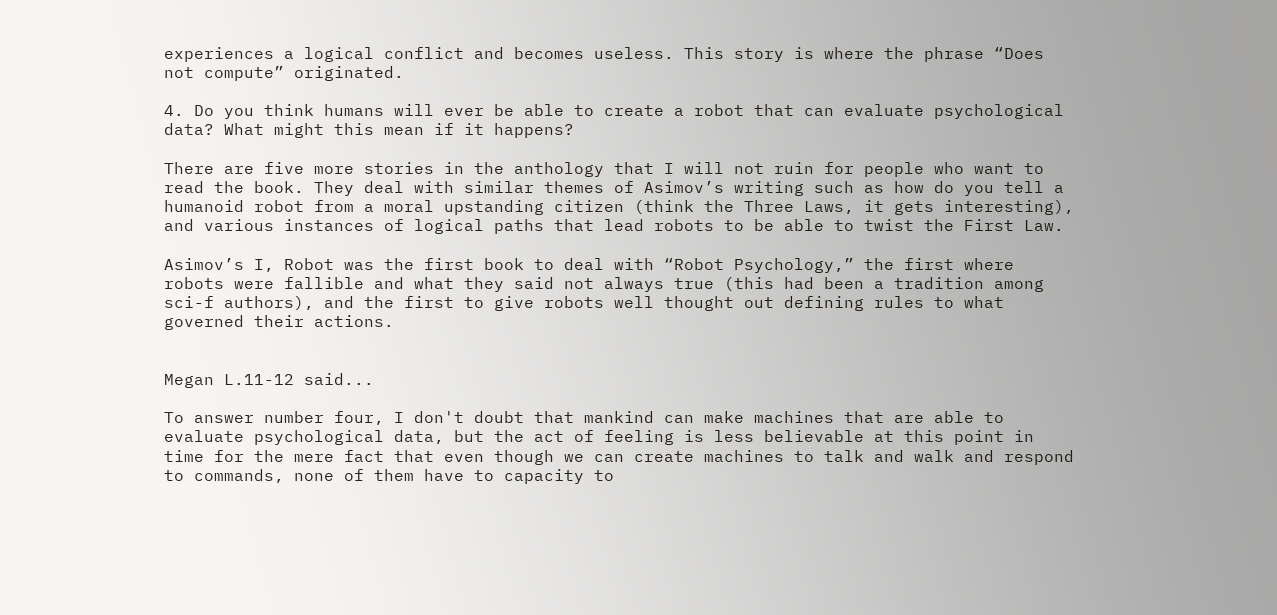experiences a logical conflict and becomes useless. This story is where the phrase “Does not compute” originated.

4. Do you think humans will ever be able to create a robot that can evaluate psychological data? What might this mean if it happens?

There are five more stories in the anthology that I will not ruin for people who want to read the book. They deal with similar themes of Asimov’s writing such as how do you tell a humanoid robot from a moral upstanding citizen (think the Three Laws, it gets interesting), and various instances of logical paths that lead robots to be able to twist the First Law.

Asimov’s I, Robot was the first book to deal with “Robot Psychology,” the first where robots were fallible and what they said not always true (this had been a tradition among sci-f authors), and the first to give robots well thought out defining rules to what governed their actions.


Megan L.11-12 said...

To answer number four, I don't doubt that mankind can make machines that are able to evaluate psychological data, but the act of feeling is less believable at this point in time for the mere fact that even though we can create machines to talk and walk and respond to commands, none of them have to capacity to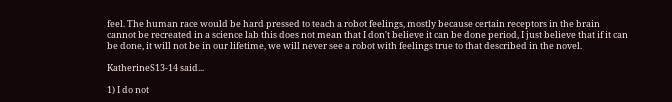feel. The human race would be hard pressed to teach a robot feelings, mostly because certain receptors in the brain cannot be recreated in a science lab this does not mean that I don't believe it can be done period, I just believe that if it can be done, it will not be in our lifetime, we will never see a robot with feelings true to that described in the novel.

KatherineS13-14 said...

1) I do not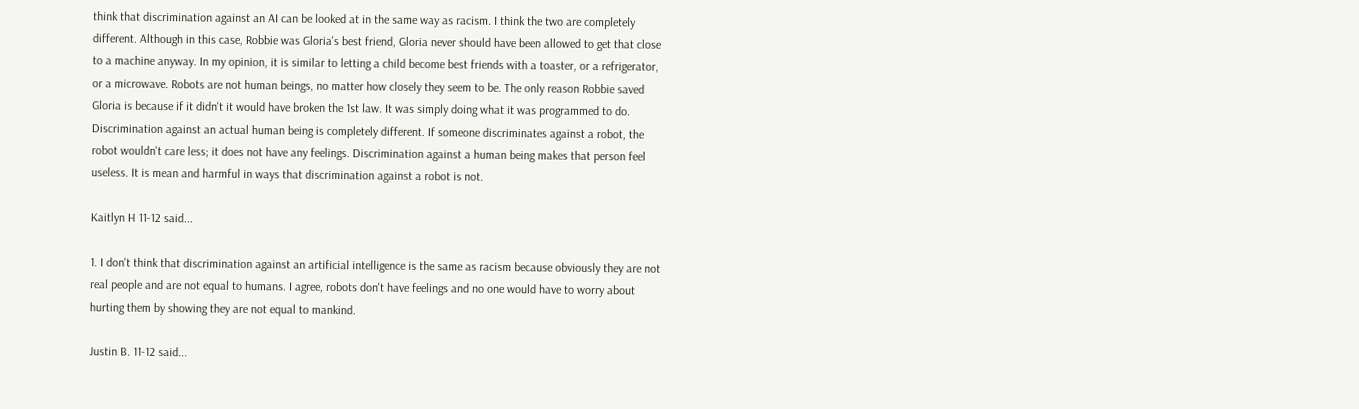think that discrimination against an AI can be looked at in the same way as racism. I think the two are completely different. Although in this case, Robbie was Gloria's best friend, Gloria never should have been allowed to get that close to a machine anyway. In my opinion, it is similar to letting a child become best friends with a toaster, or a refrigerator, or a microwave. Robots are not human beings, no matter how closely they seem to be. The only reason Robbie saved Gloria is because if it didn't it would have broken the 1st law. It was simply doing what it was programmed to do. Discrimination against an actual human being is completely different. If someone discriminates against a robot, the robot wouldn't care less; it does not have any feelings. Discrimination against a human being makes that person feel useless. It is mean and harmful in ways that discrimination against a robot is not.

Kaitlyn H 11-12 said...

1. I don't think that discrimination against an artificial intelligence is the same as racism because obviously they are not real people and are not equal to humans. I agree, robots don't have feelings and no one would have to worry about hurting them by showing they are not equal to mankind.

Justin B. 11-12 said...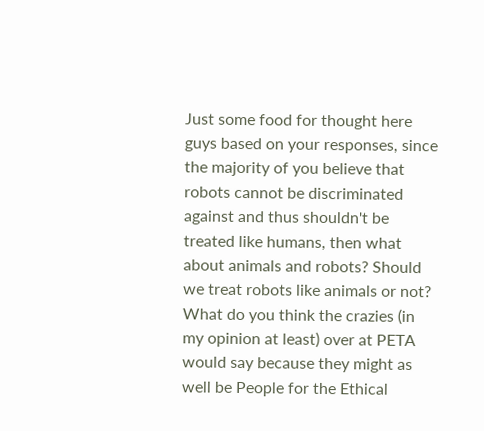Just some food for thought here guys based on your responses, since the majority of you believe that robots cannot be discriminated against and thus shouldn't be treated like humans, then what about animals and robots? Should we treat robots like animals or not? What do you think the crazies (in my opinion at least) over at PETA would say because they might as well be People for the Ethical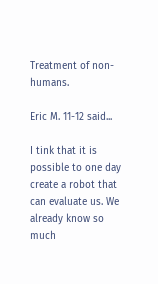Treatment of non-humans.

Eric M. 11-12 said...

I tink that it is possible to one day create a robot that can evaluate us. We already know so much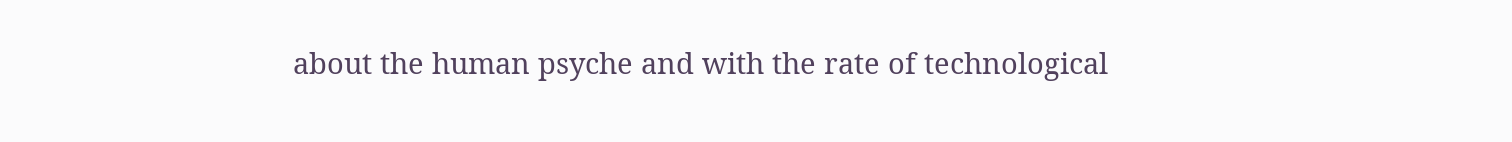about the human psyche and with the rate of technological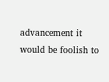advancement it would be foolish to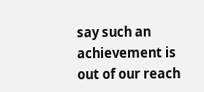say such an achievement is out of our reach